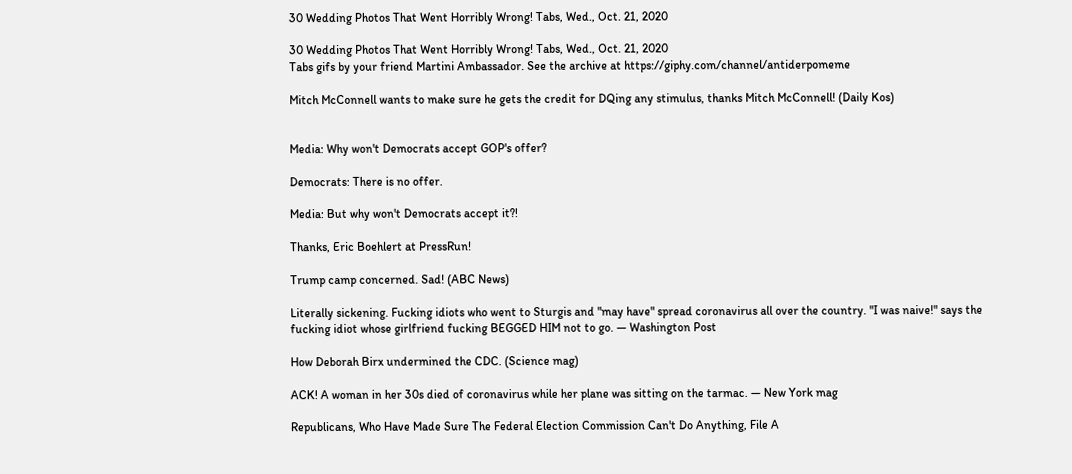30 Wedding Photos That Went Horribly Wrong! Tabs, Wed., Oct. 21, 2020

30 Wedding Photos That Went Horribly Wrong! Tabs, Wed., Oct. 21, 2020
Tabs gifs by your friend Martini Ambassador. See the archive at https://giphy.com/channel/antiderpomeme

Mitch McConnell wants to make sure he gets the credit for DQing any stimulus, thanks Mitch McConnell! (Daily Kos)


Media: Why won't Democrats accept GOP's offer?

Democrats: There is no offer.

Media: But why won't Democrats accept it?!

Thanks, Eric Boehlert at PressRun!

Trump camp concerned. Sad! (ABC News)

Literally sickening. Fucking idiots who went to Sturgis and "may have" spread coronavirus all over the country. "I was naive!" says the fucking idiot whose girlfriend fucking BEGGED HIM not to go. — Washington Post

How Deborah Birx undermined the CDC. (Science mag)

ACK! A woman in her 30s died of coronavirus while her plane was sitting on the tarmac. — New York mag

Republicans, Who Have Made Sure The Federal Election Commission Can't Do Anything, File A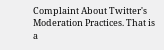Complaint About Twitter's Moderation Practices. That is a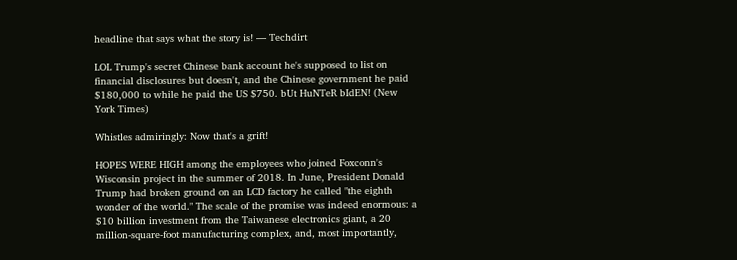headline that says what the story is! — Techdirt

LOL Trump's secret Chinese bank account he's supposed to list on financial disclosures but doesn't, and the Chinese government he paid $180,000 to while he paid the US $750. bUt HuNTeR bIdEN! (New York Times)

Whistles admiringly: Now that's a grift!

HOPES WERE HIGH among the employees who joined Foxconn's Wisconsin project in the summer of 2018. In June, President Donald Trump had broken ground on an LCD factory he called "the eighth wonder of the world." The scale of the promise was indeed enormous: a $10 billion investment from the Taiwanese electronics giant, a 20 million-square-foot manufacturing complex, and, most importantly,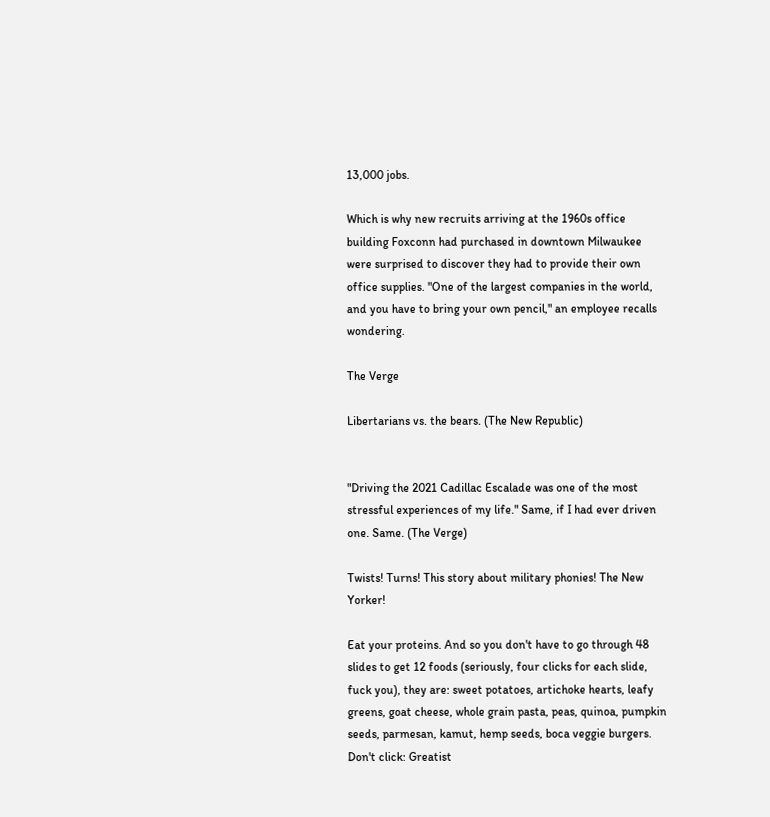13,000 jobs.

Which is why new recruits arriving at the 1960s office building Foxconn had purchased in downtown Milwaukee were surprised to discover they had to provide their own office supplies. "One of the largest companies in the world, and you have to bring your own pencil," an employee recalls wondering.

The Verge

Libertarians vs. the bears. (The New Republic)


"Driving the 2021 Cadillac Escalade was one of the most stressful experiences of my life." Same, if I had ever driven one. Same. (The Verge)

Twists! Turns! This story about military phonies! The New Yorker!

Eat your proteins. And so you don't have to go through 48 slides to get 12 foods (seriously, four clicks for each slide, fuck you), they are: sweet potatoes, artichoke hearts, leafy greens, goat cheese, whole grain pasta, peas, quinoa, pumpkin seeds, parmesan, kamut, hemp seeds, boca veggie burgers. Don't click: Greatist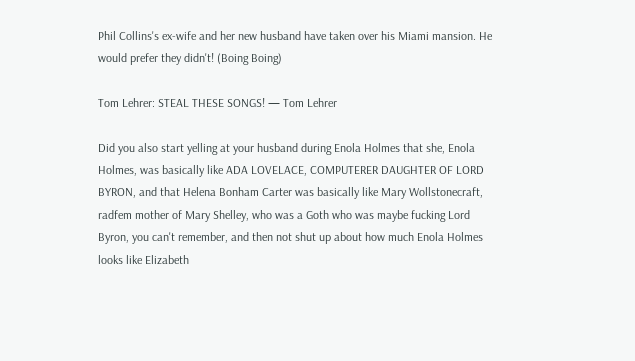Phil Collins's ex-wife and her new husband have taken over his Miami mansion. He would prefer they didn't! (Boing Boing)

Tom Lehrer: STEAL THESE SONGS! — Tom Lehrer

Did you also start yelling at your husband during Enola Holmes that she, Enola Holmes, was basically like ADA LOVELACE, COMPUTERER DAUGHTER OF LORD BYRON, and that Helena Bonham Carter was basically like Mary Wollstonecraft, radfem mother of Mary Shelley, who was a Goth who was maybe fucking Lord Byron, you can't remember, and then not shut up about how much Enola Holmes looks like Elizabeth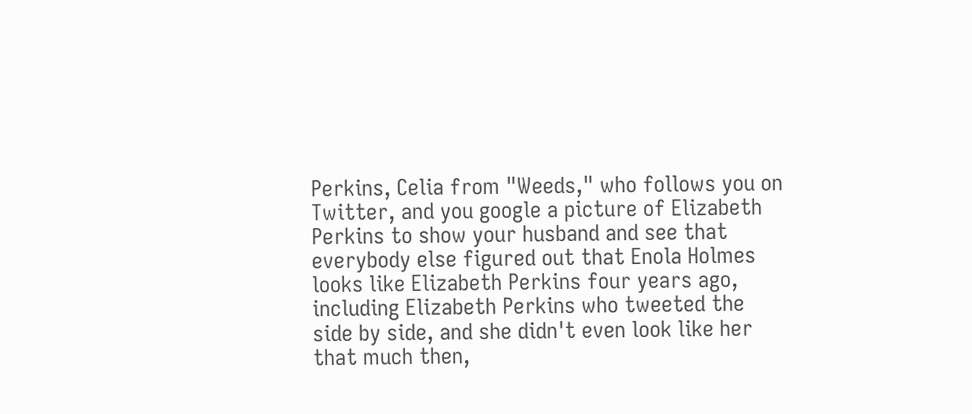Perkins, Celia from "Weeds," who follows you on Twitter, and you google a picture of Elizabeth Perkins to show your husband and see that everybody else figured out that Enola Holmes looks like Elizabeth Perkins four years ago, including Elizabeth Perkins who tweeted the side by side, and she didn't even look like her that much then,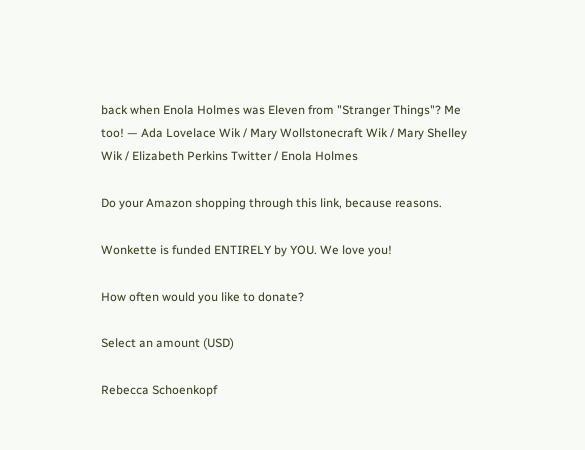back when Enola Holmes was Eleven from "Stranger Things"? Me too! — Ada Lovelace Wik / Mary Wollstonecraft Wik / Mary Shelley Wik / Elizabeth Perkins Twitter / Enola Holmes

Do your Amazon shopping through this link, because reasons.

Wonkette is funded ENTIRELY by YOU. We love you!

How often would you like to donate?

Select an amount (USD)

Rebecca Schoenkopf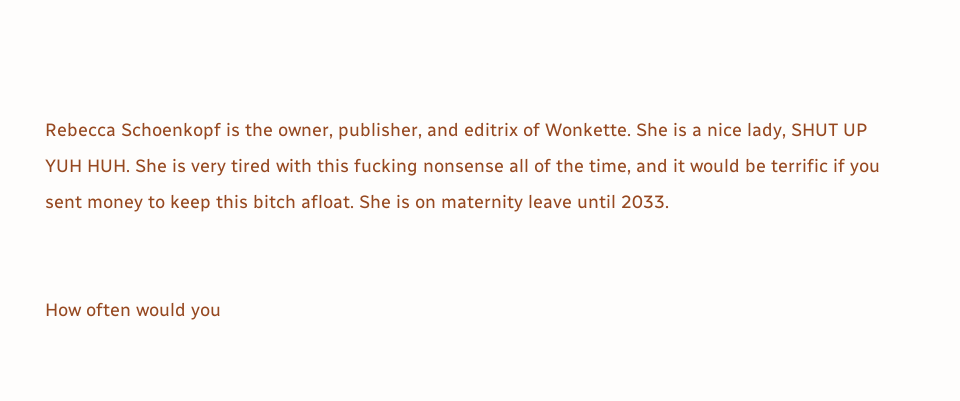Rebecca Schoenkopf is the owner, publisher, and editrix of Wonkette. She is a nice lady, SHUT UP YUH HUH. She is very tired with this fucking nonsense all of the time, and it would be terrific if you sent money to keep this bitch afloat. She is on maternity leave until 2033.


How often would you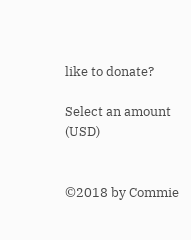like to donate?

Select an amount (USD)


©2018 by Commie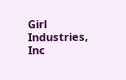Girl Industries, Inc